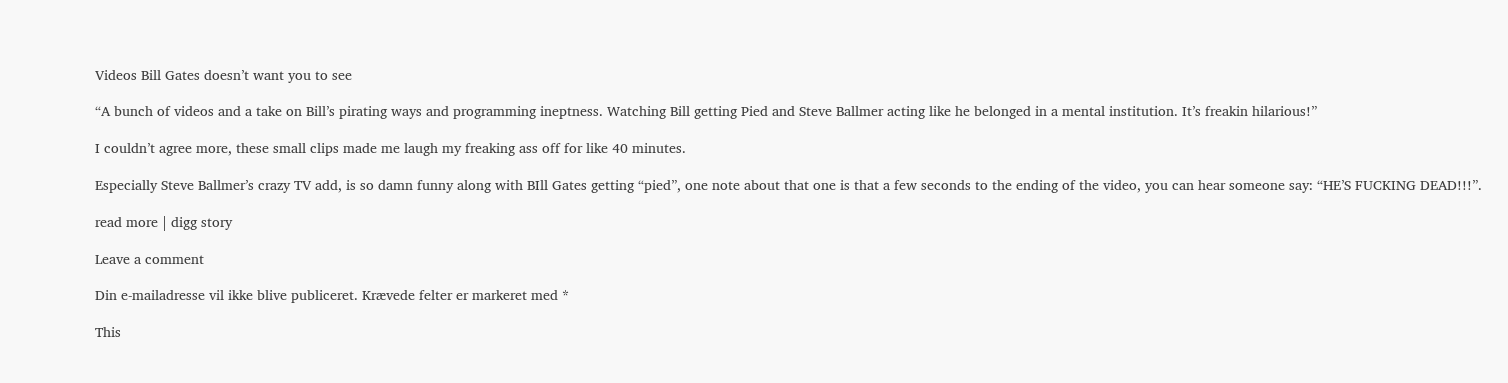Videos Bill Gates doesn’t want you to see

“A bunch of videos and a take on Bill’s pirating ways and programming ineptness. Watching Bill getting Pied and Steve Ballmer acting like he belonged in a mental institution. It’s freakin hilarious!”

I couldn’t agree more, these small clips made me laugh my freaking ass off for like 40 minutes.

Especially Steve Ballmer’s crazy TV add, is so damn funny along with BIll Gates getting “pied”, one note about that one is that a few seconds to the ending of the video, you can hear someone say: “HE’S FUCKING DEAD!!!”.

read more | digg story

Leave a comment

Din e-mailadresse vil ikke blive publiceret. Krævede felter er markeret med *

This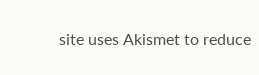site uses Akismet to reduce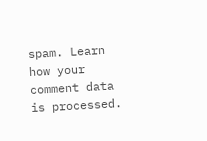spam. Learn how your comment data is processed.